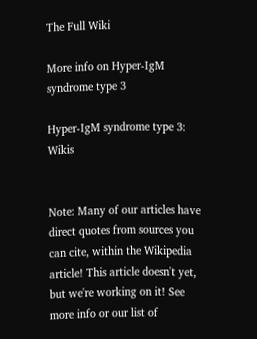The Full Wiki

More info on Hyper-IgM syndrome type 3

Hyper-IgM syndrome type 3: Wikis


Note: Many of our articles have direct quotes from sources you can cite, within the Wikipedia article! This article doesn't yet, but we're working on it! See more info or our list of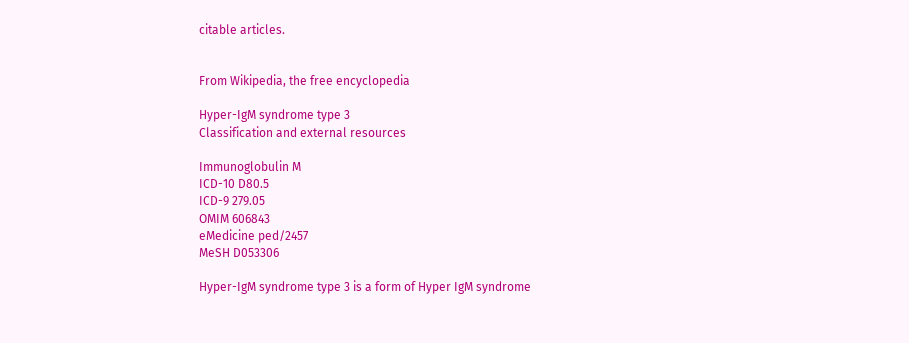citable articles.


From Wikipedia, the free encyclopedia

Hyper-IgM syndrome type 3
Classification and external resources

Immunoglobulin M
ICD-10 D80.5
ICD-9 279.05
OMIM 606843
eMedicine ped/2457
MeSH D053306

Hyper-IgM syndrome type 3 is a form of Hyper IgM syndrome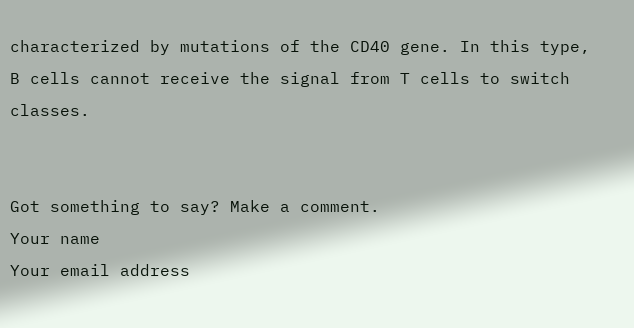characterized by mutations of the CD40 gene. In this type, B cells cannot receive the signal from T cells to switch classes.


Got something to say? Make a comment.
Your name
Your email address